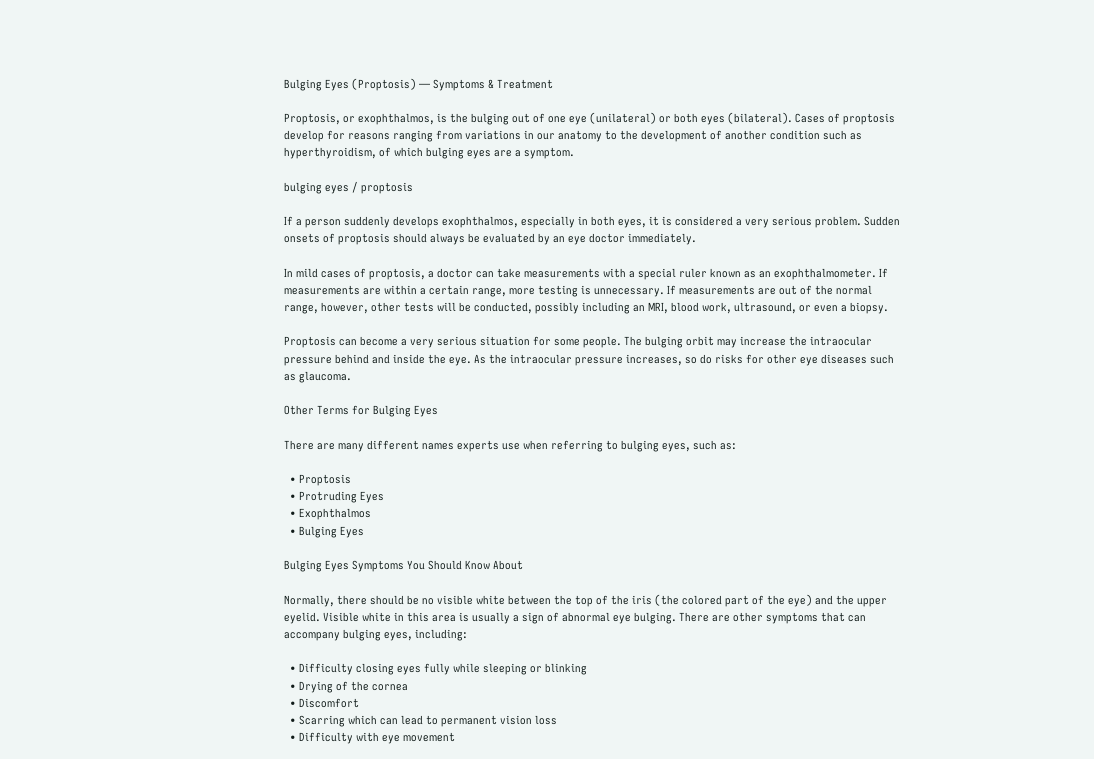Bulging Eyes (Proptosis) — Symptoms & Treatment

Proptosis, or exophthalmos, is the bulging out of one eye (unilateral) or both eyes (bilateral). Cases of proptosis develop for reasons ranging from variations in our anatomy to the development of another condition such as hyperthyroidism, of which bulging eyes are a symptom.

bulging eyes / proptosis

If a person suddenly develops exophthalmos, especially in both eyes, it is considered a very serious problem. Sudden onsets of proptosis should always be evaluated by an eye doctor immediately.

In mild cases of proptosis, a doctor can take measurements with a special ruler known as an exophthalmometer. If measurements are within a certain range, more testing is unnecessary. If measurements are out of the normal range, however, other tests will be conducted, possibly including an MRI, blood work, ultrasound, or even a biopsy.

Proptosis can become a very serious situation for some people. The bulging orbit may increase the intraocular pressure behind and inside the eye. As the intraocular pressure increases, so do risks for other eye diseases such as glaucoma.

Other Terms for Bulging Eyes

There are many different names experts use when referring to bulging eyes, such as:

  • Proptosis
  • Protruding Eyes
  • Exophthalmos
  • Bulging Eyes

Bulging Eyes Symptoms You Should Know About

Normally, there should be no visible white between the top of the iris (the colored part of the eye) and the upper eyelid. Visible white in this area is usually a sign of abnormal eye bulging. There are other symptoms that can accompany bulging eyes, including:

  • Difficulty closing eyes fully while sleeping or blinking
  • Drying of the cornea
  • Discomfort
  • Scarring which can lead to permanent vision loss
  • Difficulty with eye movement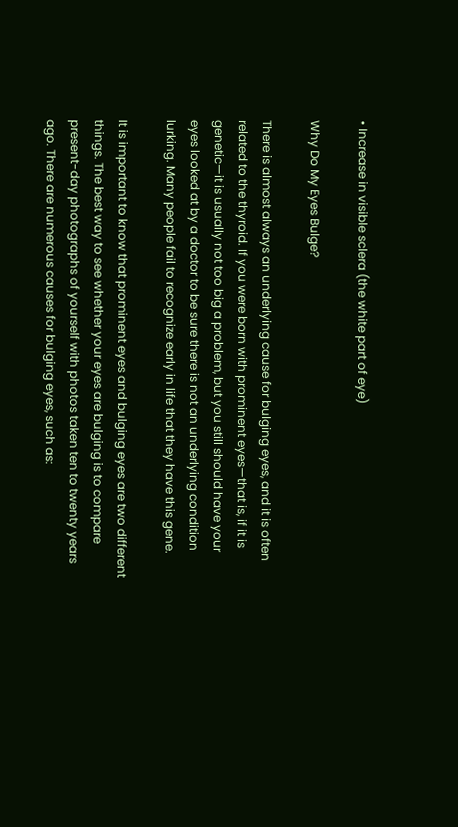• Increase in visible sclera (the white part of eye)

Why Do My Eyes Bulge?

There is almost always an underlying cause for bulging eyes, and it is often related to the thyroid. If you were born with prominent eyes—that is, if it is genetic—it is usually not too big a problem, but you still should have your eyes looked at by a doctor to be sure there is not an underlying condition lurking. Many people fail to recognize early in life that they have this gene.

It is important to know that prominent eyes and bulging eyes are two different things. The best way to see whether your eyes are bulging is to compare present-day photographs of yourself with photos taken ten to twenty years ago. There are numerous causes for bulging eyes, such as: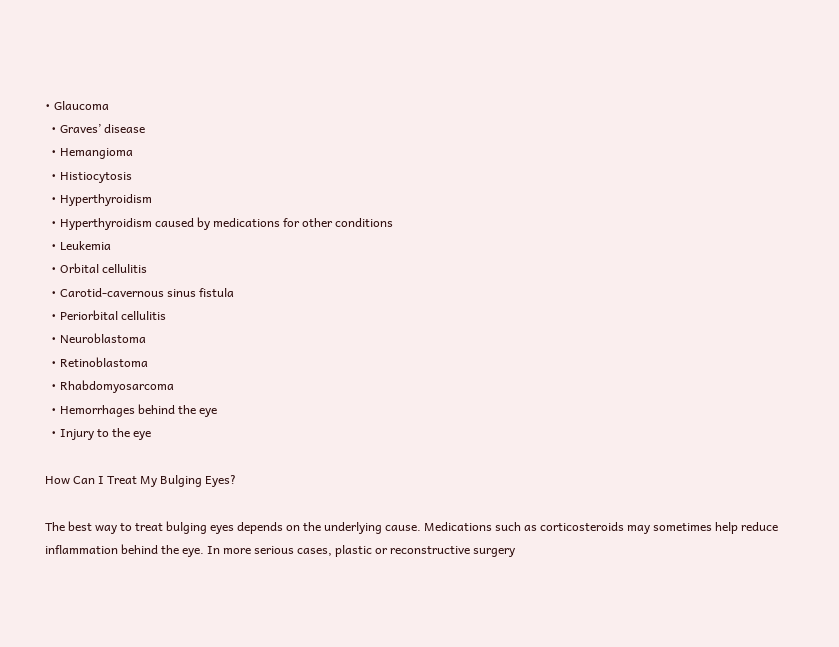• Glaucoma
  • Graves’ disease
  • Hemangioma
  • Histiocytosis
  • Hyperthyroidism
  • Hyperthyroidism caused by medications for other conditions
  • Leukemia
  • Orbital cellulitis
  • Carotid-cavernous sinus fistula
  • Periorbital cellulitis
  • Neuroblastoma
  • Retinoblastoma
  • Rhabdomyosarcoma
  • Hemorrhages behind the eye
  • Injury to the eye

How Can I Treat My Bulging Eyes?

The best way to treat bulging eyes depends on the underlying cause. Medications such as corticosteroids may sometimes help reduce inflammation behind the eye. In more serious cases, plastic or reconstructive surgery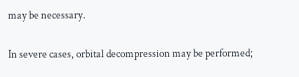may be necessary.

In severe cases, orbital decompression may be performed;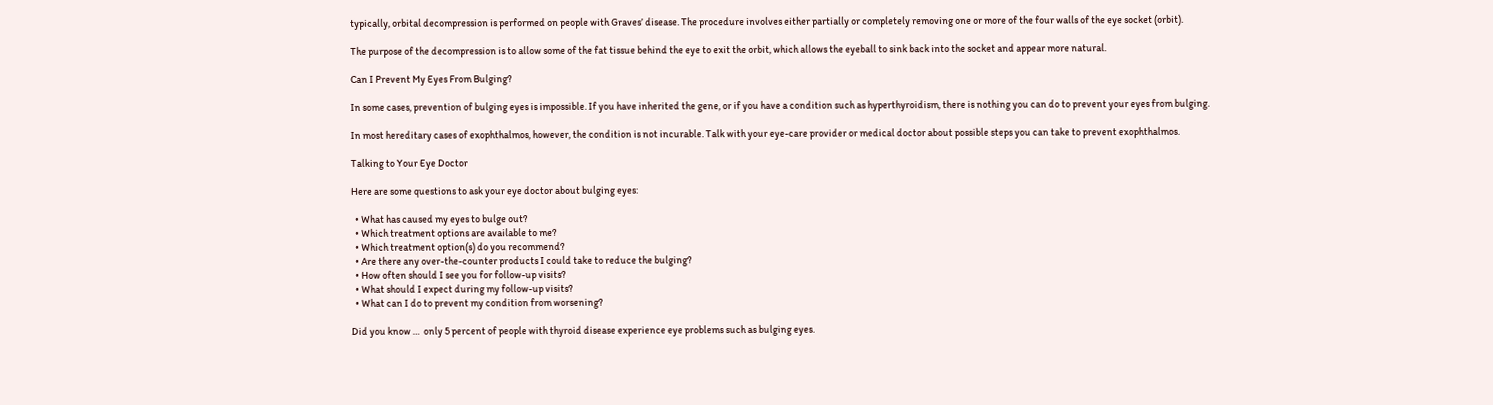typically, orbital decompression is performed on people with Graves’ disease. The procedure involves either partially or completely removing one or more of the four walls of the eye socket (orbit).

The purpose of the decompression is to allow some of the fat tissue behind the eye to exit the orbit, which allows the eyeball to sink back into the socket and appear more natural.

Can I Prevent My Eyes From Bulging?

In some cases, prevention of bulging eyes is impossible. If you have inherited the gene, or if you have a condition such as hyperthyroidism, there is nothing you can do to prevent your eyes from bulging.

In most hereditary cases of exophthalmos, however, the condition is not incurable. Talk with your eye-care provider or medical doctor about possible steps you can take to prevent exophthalmos.

Talking to Your Eye Doctor

Here are some questions to ask your eye doctor about bulging eyes:

  • What has caused my eyes to bulge out?
  • Which treatment options are available to me?
  • Which treatment option(s) do you recommend?
  • Are there any over-the-counter products I could take to reduce the bulging?
  • How often should I see you for follow-up visits?
  • What should I expect during my follow-up visits?
  • What can I do to prevent my condition from worsening?

Did you know …  only 5 percent of people with thyroid disease experience eye problems such as bulging eyes.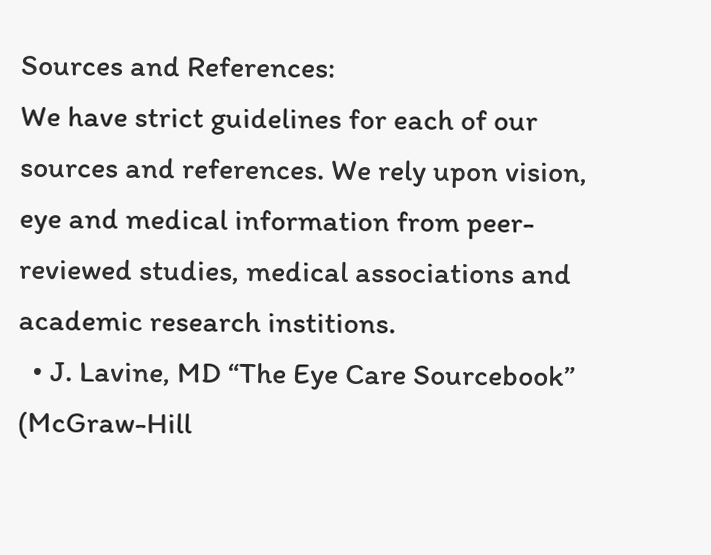Sources and References:
We have strict guidelines for each of our sources and references. We rely upon vision, eye and medical information from peer-reviewed studies, medical associations and academic research institions.
  • J. Lavine, MD “The Eye Care Sourcebook” (McGraw-Hill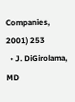Companies, 2001) 253
  • J. DiGirolama, MD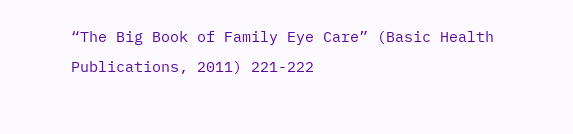“The Big Book of Family Eye Care” (Basic Health Publications, 2011) 221-222